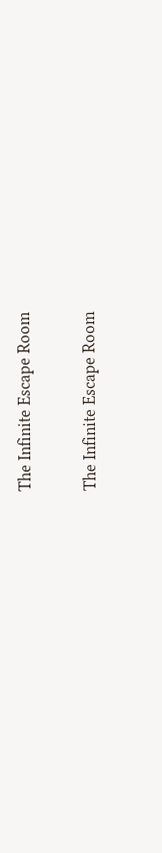The Infinite Escape Room

The Infinite Escape Room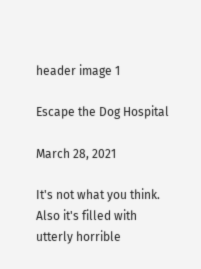header image 1

Escape the Dog Hospital

March 28, 2021

It's not what you think. Also it's filled with utterly horrible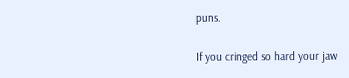puns.

If you cringed so hard your jaw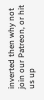inverted then why not join our Patreon, or hit us up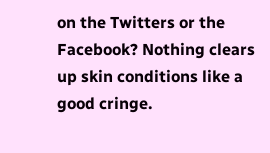on the Twitters or the Facebook? Nothing clears up skin conditions like a good cringe.